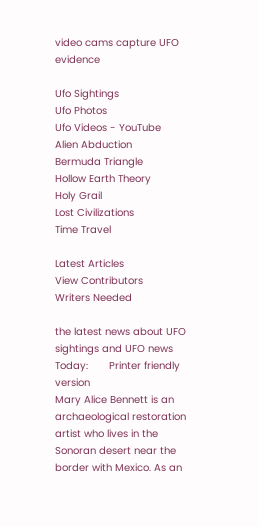video cams capture UFO evidence

Ufo Sightings
Ufo Photos
Ufo Videos - YouTube
Alien Abduction
Bermuda Triangle
Hollow Earth Theory
Holy Grail
Lost Civilizations
Time Travel

Latest Articles
View Contributors
Writers Needed

the latest news about UFO sightings and UFO news Today:       Printer friendly version
Mary Alice Bennett is an archaeological restoration artist who lives in the Sonoran desert near the border with Mexico. As an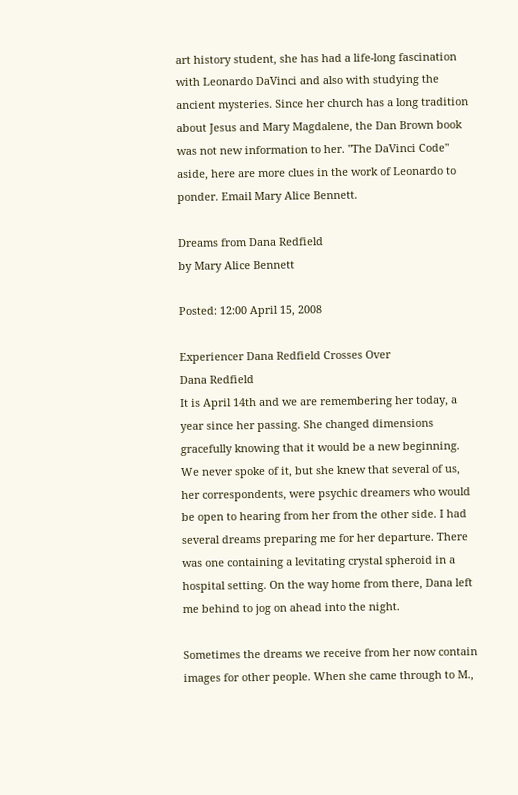art history student, she has had a life-long fascination with Leonardo DaVinci and also with studying the ancient mysteries. Since her church has a long tradition about Jesus and Mary Magdalene, the Dan Brown book was not new information to her. "The DaVinci Code" aside, here are more clues in the work of Leonardo to ponder. Email Mary Alice Bennett.

Dreams from Dana Redfield
by Mary Alice Bennett

Posted: 12:00 April 15, 2008

Experiencer Dana Redfield Crosses Over
Dana Redfield
It is April 14th and we are remembering her today, a year since her passing. She changed dimensions gracefully knowing that it would be a new beginning. We never spoke of it, but she knew that several of us, her correspondents, were psychic dreamers who would be open to hearing from her from the other side. I had several dreams preparing me for her departure. There was one containing a levitating crystal spheroid in a hospital setting. On the way home from there, Dana left me behind to jog on ahead into the night.

Sometimes the dreams we receive from her now contain images for other people. When she came through to M.,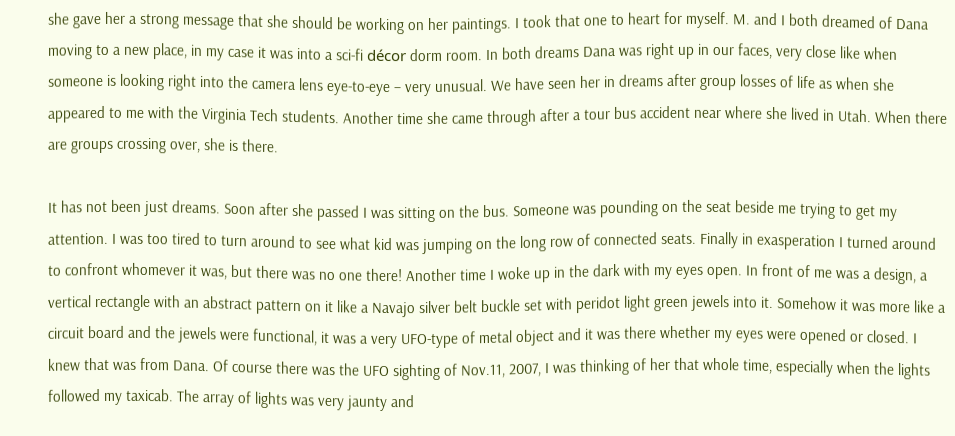she gave her a strong message that she should be working on her paintings. I took that one to heart for myself. M. and I both dreamed of Dana moving to a new place, in my case it was into a sci-fi décor dorm room. In both dreams Dana was right up in our faces, very close like when someone is looking right into the camera lens eye-to-eye – very unusual. We have seen her in dreams after group losses of life as when she appeared to me with the Virginia Tech students. Another time she came through after a tour bus accident near where she lived in Utah. When there are groups crossing over, she is there.

It has not been just dreams. Soon after she passed I was sitting on the bus. Someone was pounding on the seat beside me trying to get my attention. I was too tired to turn around to see what kid was jumping on the long row of connected seats. Finally in exasperation I turned around to confront whomever it was, but there was no one there! Another time I woke up in the dark with my eyes open. In front of me was a design, a vertical rectangle with an abstract pattern on it like a Navajo silver belt buckle set with peridot light green jewels into it. Somehow it was more like a circuit board and the jewels were functional, it was a very UFO-type of metal object and it was there whether my eyes were opened or closed. I knew that was from Dana. Of course there was the UFO sighting of Nov.11, 2007, I was thinking of her that whole time, especially when the lights followed my taxicab. The array of lights was very jaunty and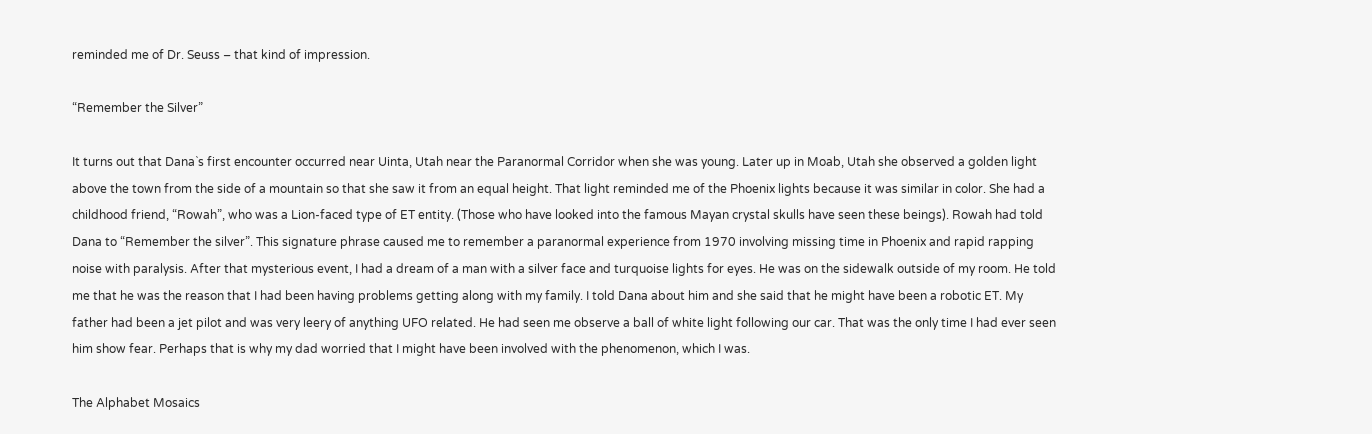reminded me of Dr. Seuss – that kind of impression.

“Remember the Silver”

It turns out that Dana`s first encounter occurred near Uinta, Utah near the Paranormal Corridor when she was young. Later up in Moab, Utah she observed a golden light above the town from the side of a mountain so that she saw it from an equal height. That light reminded me of the Phoenix lights because it was similar in color. She had a childhood friend, “Rowah”, who was a Lion-faced type of ET entity. (Those who have looked into the famous Mayan crystal skulls have seen these beings). Rowah had told Dana to “Remember the silver”. This signature phrase caused me to remember a paranormal experience from 1970 involving missing time in Phoenix and rapid rapping noise with paralysis. After that mysterious event, I had a dream of a man with a silver face and turquoise lights for eyes. He was on the sidewalk outside of my room. He told me that he was the reason that I had been having problems getting along with my family. I told Dana about him and she said that he might have been a robotic ET. My father had been a jet pilot and was very leery of anything UFO related. He had seen me observe a ball of white light following our car. That was the only time I had ever seen him show fear. Perhaps that is why my dad worried that I might have been involved with the phenomenon, which I was.

The Alphabet Mosaics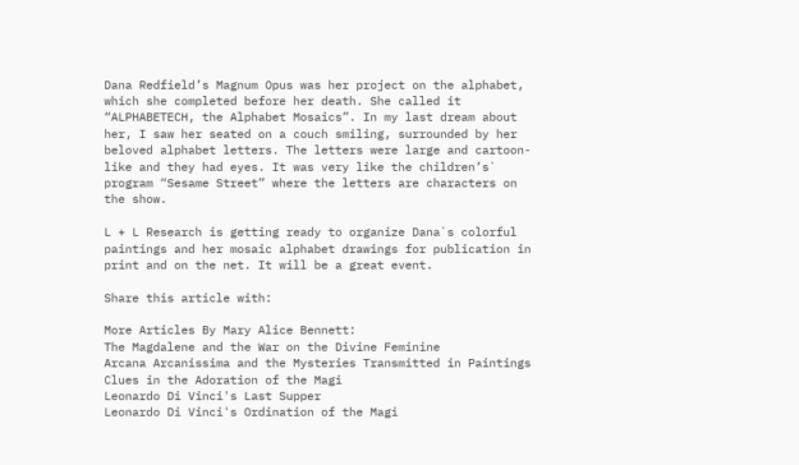Dana Redfield’s Magnum Opus was her project on the alphabet, which she completed before her death. She called it “ALPHABETECH, the Alphabet Mosaics”. In my last dream about her, I saw her seated on a couch smiling, surrounded by her beloved alphabet letters. The letters were large and cartoon-like and they had eyes. It was very like the children’s` program “Sesame Street” where the letters are characters on the show.

L + L Research is getting ready to organize Dana`s colorful paintings and her mosaic alphabet drawings for publication in print and on the net. It will be a great event.

Share this article with:

More Articles By Mary Alice Bennett:
The Magdalene and the War on the Divine Feminine
Arcana Arcanissima and the Mysteries Transmitted in Paintings
Clues in the Adoration of the Magi
Leonardo Di Vinci's Last Supper
Leonardo Di Vinci's Ordination of the Magi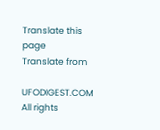Translate this page
Translate from

UFODIGEST.COM All rights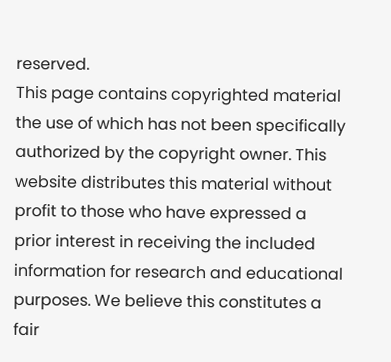reserved.
This page contains copyrighted material the use of which has not been specifically authorized by the copyright owner. This website distributes this material without profit to those who have expressed a prior interest in receiving the included information for research and educational purposes. We believe this constitutes a fair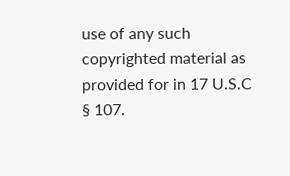use of any such copyrighted material as provided for in 17 U.S.C § 107.